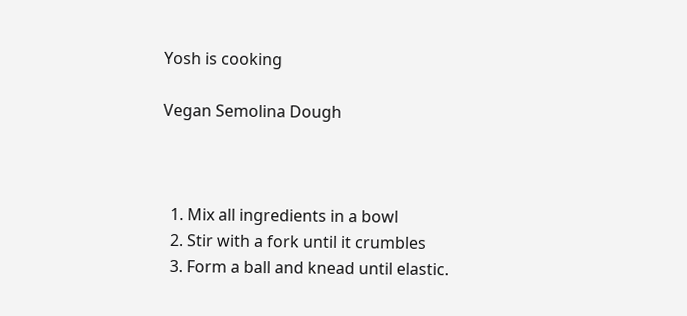Yosh is cooking

Vegan Semolina Dough



  1. Mix all ingredients in a bowl
  2. Stir with a fork until it crumbles
  3. Form a ball and knead until elastic.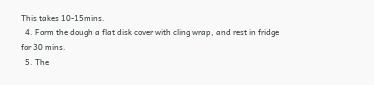This takes 10-15mins.
  4. Form the dough a flat disk cover with cling wrap, and rest in fridge for 30 mins.
  5. The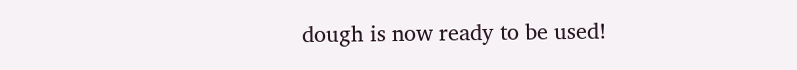dough is now ready to be used!